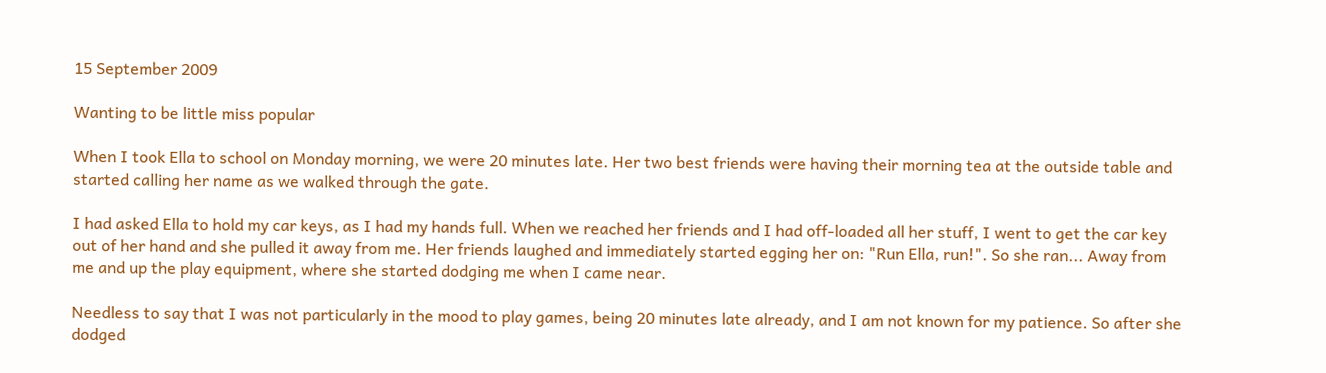15 September 2009

Wanting to be little miss popular

When I took Ella to school on Monday morning, we were 20 minutes late. Her two best friends were having their morning tea at the outside table and started calling her name as we walked through the gate.

I had asked Ella to hold my car keys, as I had my hands full. When we reached her friends and I had off-loaded all her stuff, I went to get the car key out of her hand and she pulled it away from me. Her friends laughed and immediately started egging her on: "Run Ella, run!". So she ran... Away from me and up the play equipment, where she started dodging me when I came near.

Needless to say that I was not particularly in the mood to play games, being 20 minutes late already, and I am not known for my patience. So after she dodged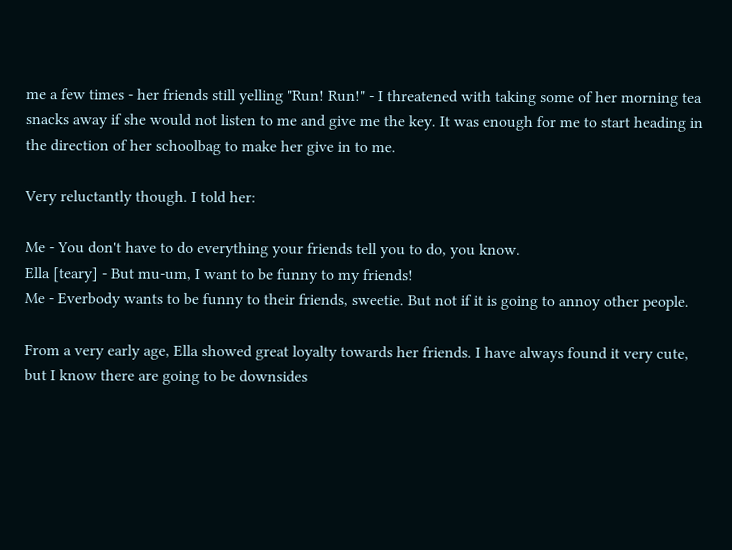me a few times - her friends still yelling "Run! Run!" - I threatened with taking some of her morning tea snacks away if she would not listen to me and give me the key. It was enough for me to start heading in the direction of her schoolbag to make her give in to me.

Very reluctantly though. I told her:

Me - You don't have to do everything your friends tell you to do, you know.
Ella [teary] - But mu-um, I want to be funny to my friends!
Me - Everbody wants to be funny to their friends, sweetie. But not if it is going to annoy other people.

From a very early age, Ella showed great loyalty towards her friends. I have always found it very cute, but I know there are going to be downsides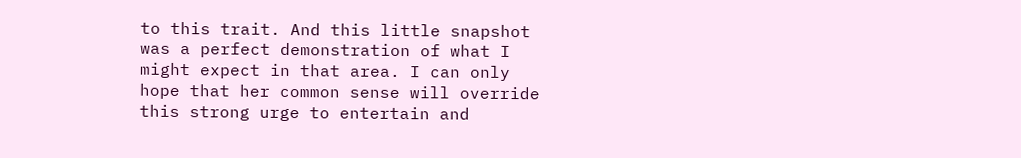to this trait. And this little snapshot was a perfect demonstration of what I might expect in that area. I can only hope that her common sense will override this strong urge to entertain and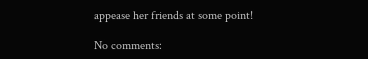appease her friends at some point!

No comments: